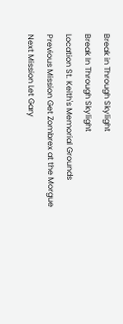Break in Through Skylight
Break In Through Skylight
Location St. Keith's Memorial Grounds
Previous Mission Get Zombrex at the Morgue
Next Mission Let Gary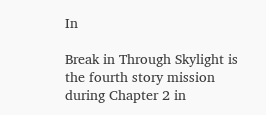In

Break in Through Skylight is the fourth story mission during Chapter 2 in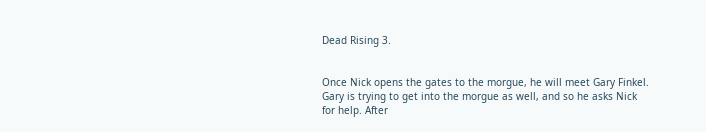Dead Rising 3.


Once Nick opens the gates to the morgue, he will meet Gary Finkel. Gary is trying to get into the morgue as well, and so he asks Nick for help. After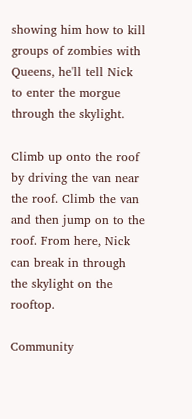showing him how to kill groups of zombies with Queens, he'll tell Nick to enter the morgue through the skylight.

Climb up onto the roof by driving the van near the roof. Climb the van and then jump on to the roof. From here, Nick can break in through the skylight on the rooftop.

Community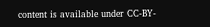content is available under CC-BY-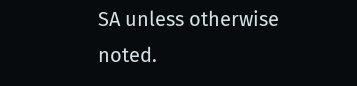SA unless otherwise noted.